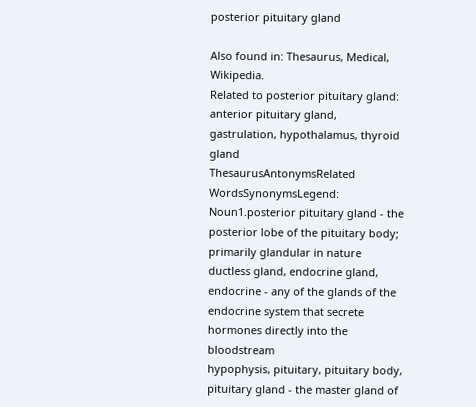posterior pituitary gland

Also found in: Thesaurus, Medical, Wikipedia.
Related to posterior pituitary gland: anterior pituitary gland, gastrulation, hypothalamus, thyroid gland
ThesaurusAntonymsRelated WordsSynonymsLegend:
Noun1.posterior pituitary gland - the posterior lobe of the pituitary body; primarily glandular in nature
ductless gland, endocrine gland, endocrine - any of the glands of the endocrine system that secrete hormones directly into the bloodstream
hypophysis, pituitary, pituitary body, pituitary gland - the master gland of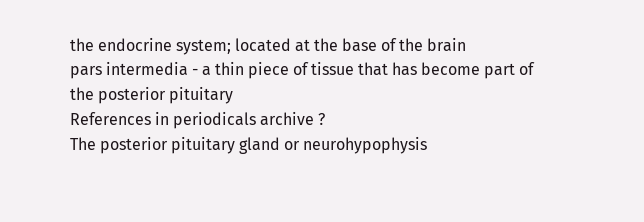the endocrine system; located at the base of the brain
pars intermedia - a thin piece of tissue that has become part of the posterior pituitary
References in periodicals archive ?
The posterior pituitary gland or neurohypophysis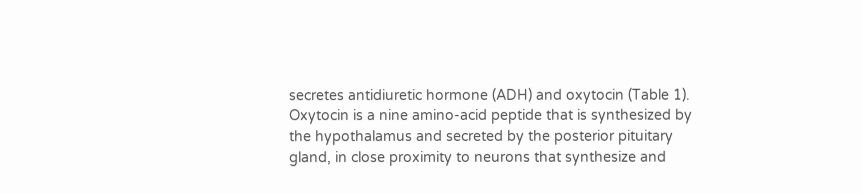secretes antidiuretic hormone (ADH) and oxytocin (Table 1).
Oxytocin is a nine amino-acid peptide that is synthesized by the hypothalamus and secreted by the posterior pituitary gland, in close proximity to neurons that synthesize and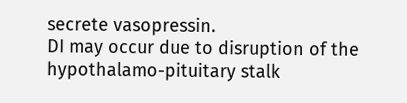secrete vasopressin.
DI may occur due to disruption of the hypothalamo-pituitary stalk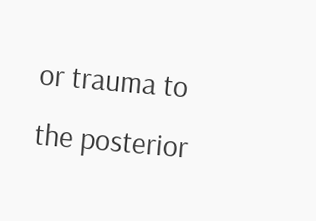or trauma to the posterior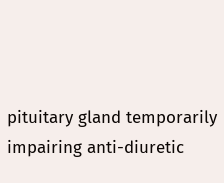pituitary gland temporarily impairing anti-diuretic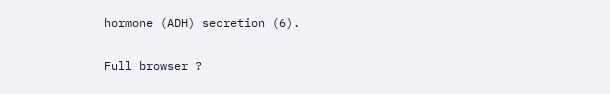hormone (ADH) secretion (6).

Full browser ?